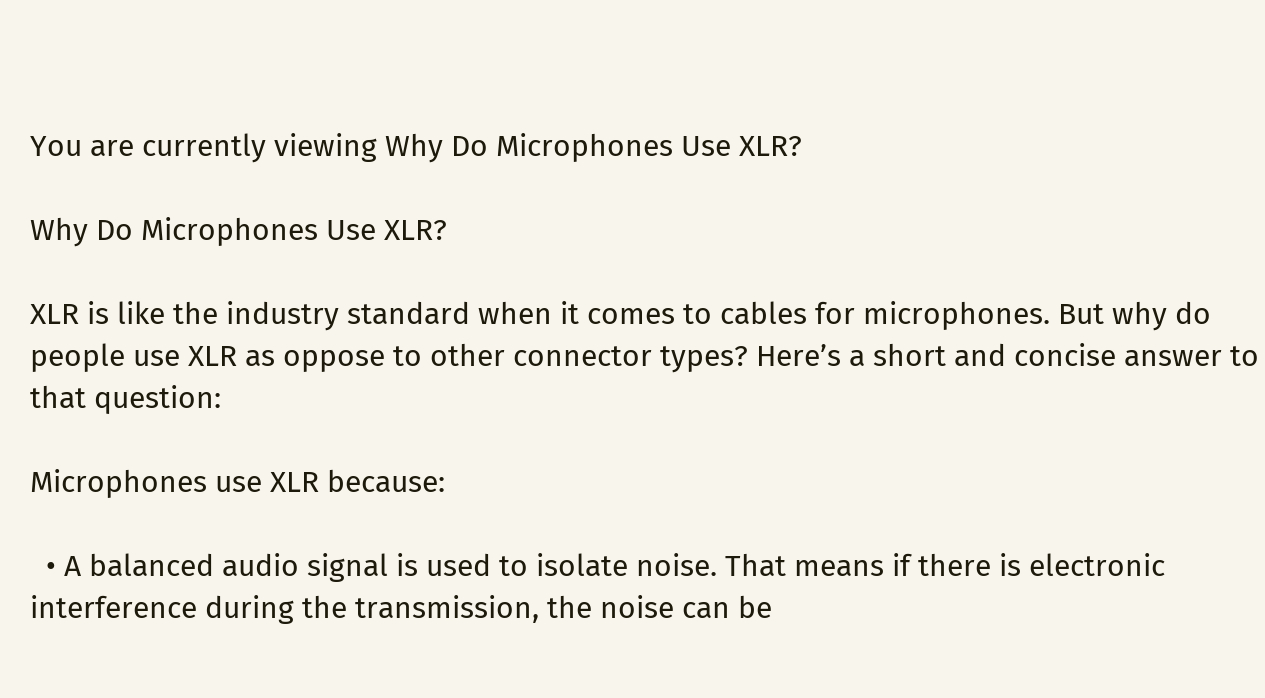You are currently viewing Why Do Microphones Use XLR?

Why Do Microphones Use XLR?

XLR is like the industry standard when it comes to cables for microphones. But why do people use XLR as oppose to other connector types? Here’s a short and concise answer to that question:

Microphones use XLR because:

  • A balanced audio signal is used to isolate noise. That means if there is electronic interference during the transmission, the noise can be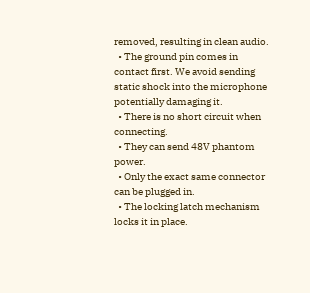removed, resulting in clean audio.
  • The ground pin comes in contact first. We avoid sending static shock into the microphone potentially damaging it.
  • There is no short circuit when connecting.
  • They can send 48V phantom power.
  • Only the exact same connector can be plugged in.
  • The locking latch mechanism locks it in place.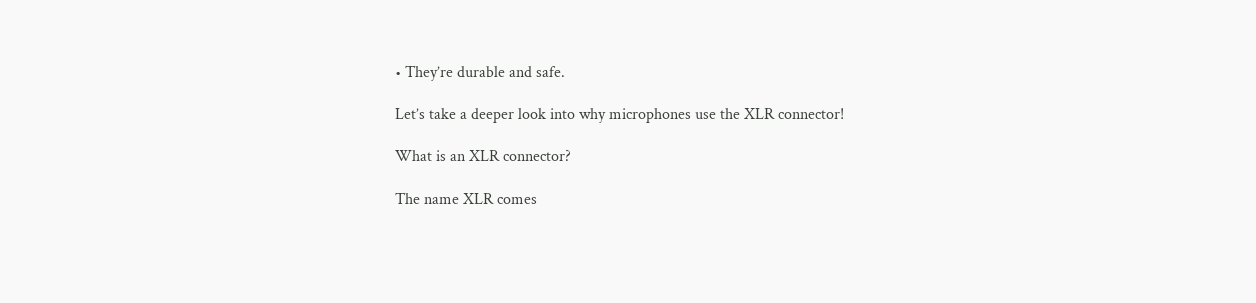• They’re durable and safe.

Let’s take a deeper look into why microphones use the XLR connector!

What is an XLR connector?

The name XLR comes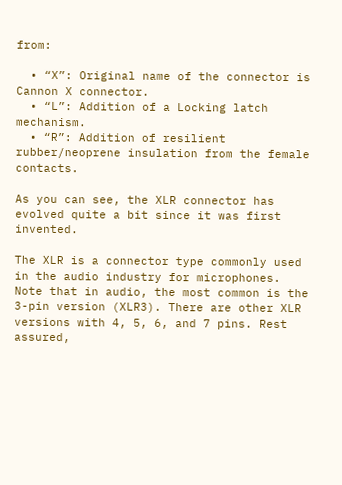from:

  • “X”: Original name of the connector is Cannon X connector.
  • “L”: Addition of a Locking latch mechanism.
  • “R”: Addition of resilient rubber/neoprene insulation from the female contacts.

As you can see, the XLR connector has evolved quite a bit since it was first invented.

The XLR is a connector type commonly used in the audio industry for microphones. Note that in audio, the most common is the 3-pin version (XLR3). There are other XLR versions with 4, 5, 6, and 7 pins. Rest assured,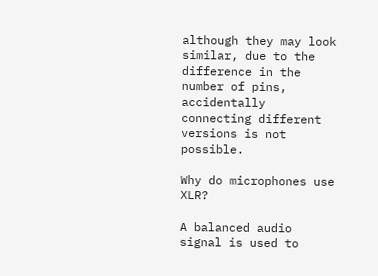although they may look similar, due to the difference in the number of pins, accidentally connecting different versions is not possible.

Why do microphones use XLR?

A balanced audio signal is used to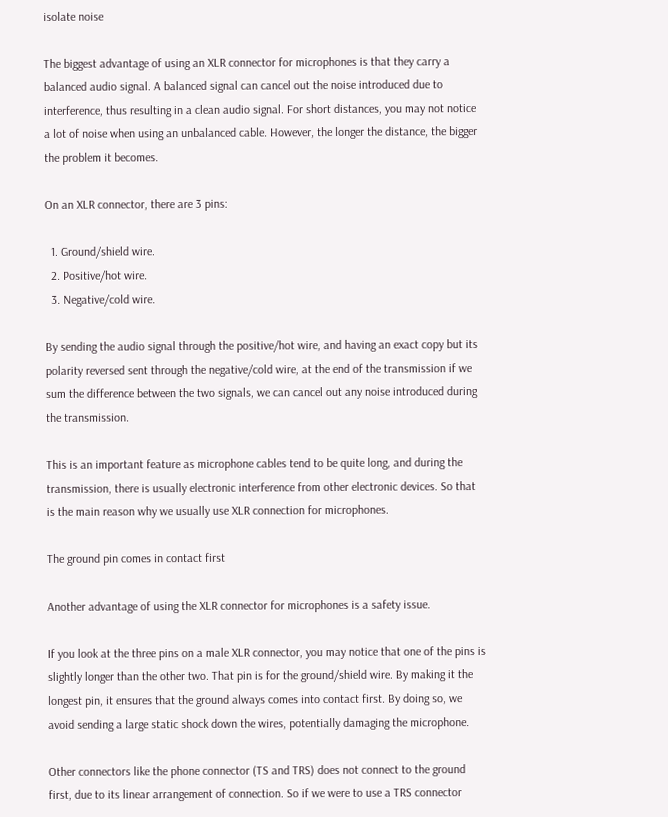isolate noise

The biggest advantage of using an XLR connector for microphones is that they carry a balanced audio signal. A balanced signal can cancel out the noise introduced due to interference, thus resulting in a clean audio signal. For short distances, you may not notice a lot of noise when using an unbalanced cable. However, the longer the distance, the bigger the problem it becomes.

On an XLR connector, there are 3 pins:

  1. Ground/shield wire.
  2. Positive/hot wire.
  3. Negative/cold wire.

By sending the audio signal through the positive/hot wire, and having an exact copy but its polarity reversed sent through the negative/cold wire, at the end of the transmission if we sum the difference between the two signals, we can cancel out any noise introduced during the transmission.

This is an important feature as microphone cables tend to be quite long, and during the transmission, there is usually electronic interference from other electronic devices. So that is the main reason why we usually use XLR connection for microphones.

The ground pin comes in contact first

Another advantage of using the XLR connector for microphones is a safety issue.

If you look at the three pins on a male XLR connector, you may notice that one of the pins is slightly longer than the other two. That pin is for the ground/shield wire. By making it the longest pin, it ensures that the ground always comes into contact first. By doing so, we avoid sending a large static shock down the wires, potentially damaging the microphone.

Other connectors like the phone connector (TS and TRS) does not connect to the ground first, due to its linear arrangement of connection. So if we were to use a TRS connector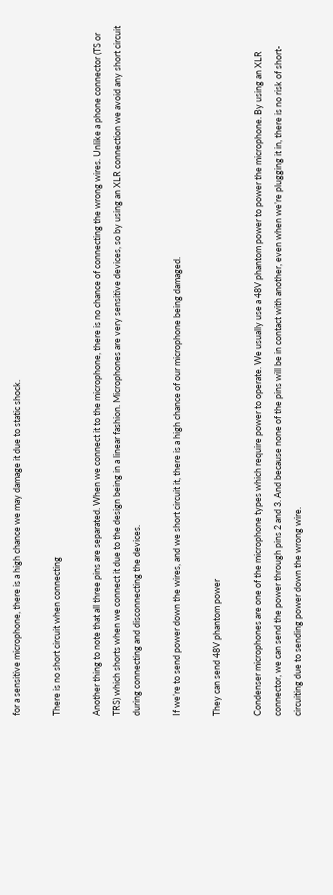for a sensitive microphone, there is a high chance we may damage it due to static shock.

There is no short circuit when connecting

Another thing to note that all three pins are separated. When we connect it to the microphone, there is no chance of connecting the wrong wires. Unlike a phone connector (TS or TRS) which shorts when we connect it due to the design being in a linear fashion. Microphones are very sensitive devices, so by using an XLR connection we avoid any short circuit during connecting and disconnecting the devices.

If we’re to send power down the wires, and we short circuit it, there is a high chance of our microphone being damaged.

They can send 48V phantom power

Condenser microphones are one of the microphone types which require power to operate. We usually use a 48V phantom power to power the microphone. By using an XLR connector, we can send the power through pins 2 and 3. And because none of the pins will be in contact with another, even when we’re plugging it in, there is no risk of short-circuiting due to sending power down the wrong wire.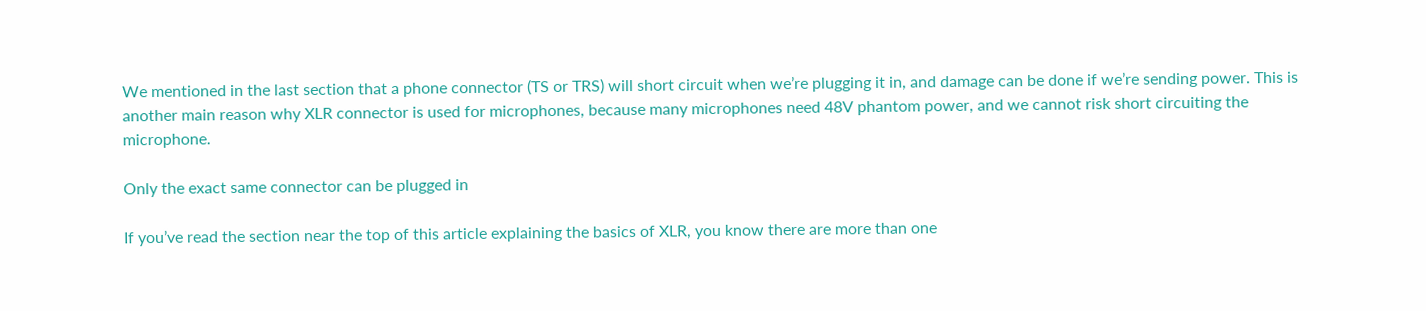We mentioned in the last section that a phone connector (TS or TRS) will short circuit when we’re plugging it in, and damage can be done if we’re sending power. This is another main reason why XLR connector is used for microphones, because many microphones need 48V phantom power, and we cannot risk short circuiting the microphone.

Only the exact same connector can be plugged in

If you’ve read the section near the top of this article explaining the basics of XLR, you know there are more than one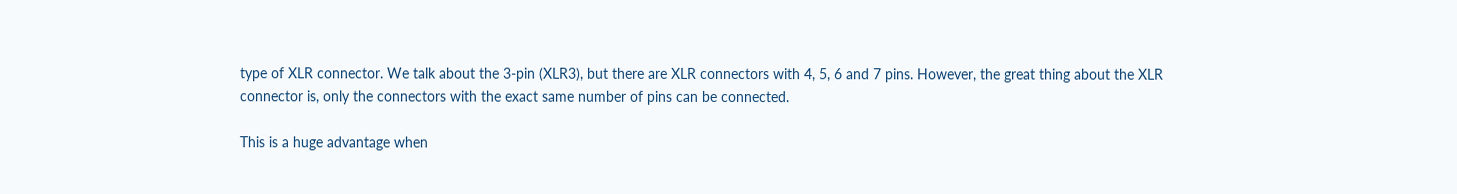type of XLR connector. We talk about the 3-pin (XLR3), but there are XLR connectors with 4, 5, 6 and 7 pins. However, the great thing about the XLR connector is, only the connectors with the exact same number of pins can be connected.

This is a huge advantage when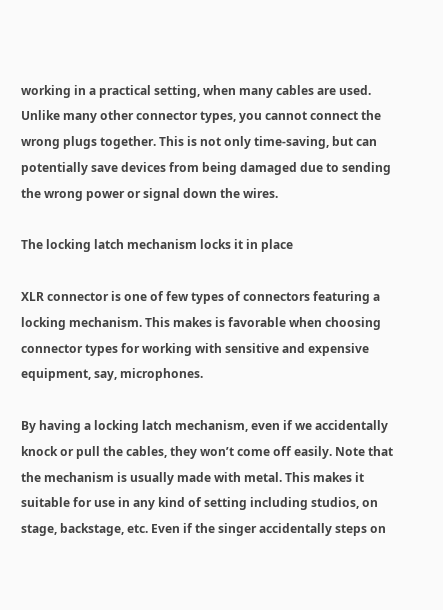working in a practical setting, when many cables are used. Unlike many other connector types, you cannot connect the wrong plugs together. This is not only time-saving, but can potentially save devices from being damaged due to sending the wrong power or signal down the wires.

The locking latch mechanism locks it in place

XLR connector is one of few types of connectors featuring a locking mechanism. This makes is favorable when choosing connector types for working with sensitive and expensive equipment, say, microphones.

By having a locking latch mechanism, even if we accidentally knock or pull the cables, they won’t come off easily. Note that the mechanism is usually made with metal. This makes it suitable for use in any kind of setting including studios, on stage, backstage, etc. Even if the singer accidentally steps on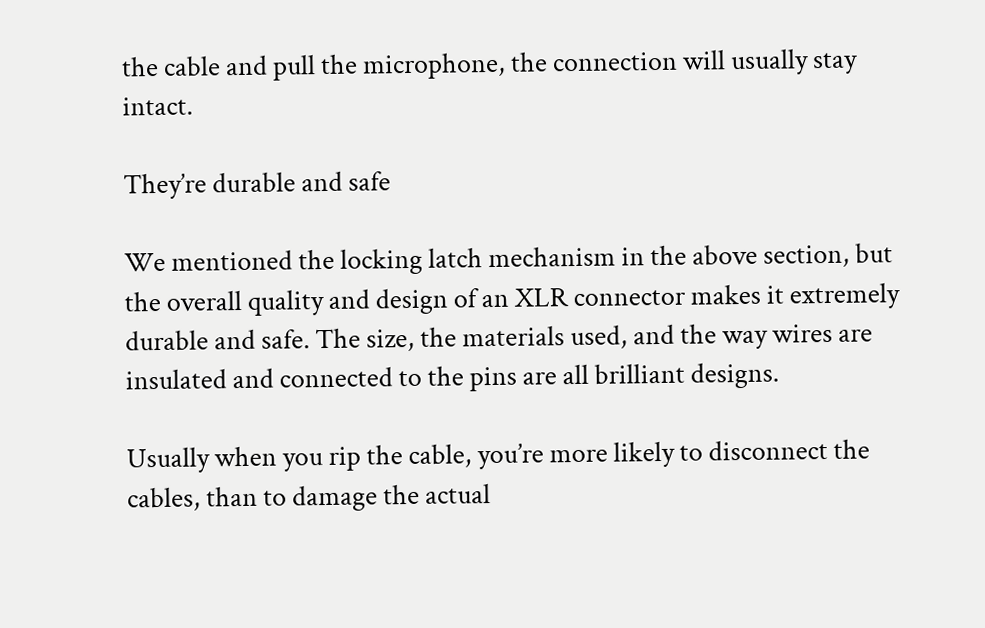the cable and pull the microphone, the connection will usually stay intact.

They’re durable and safe

We mentioned the locking latch mechanism in the above section, but the overall quality and design of an XLR connector makes it extremely durable and safe. The size, the materials used, and the way wires are insulated and connected to the pins are all brilliant designs.

Usually when you rip the cable, you’re more likely to disconnect the cables, than to damage the actual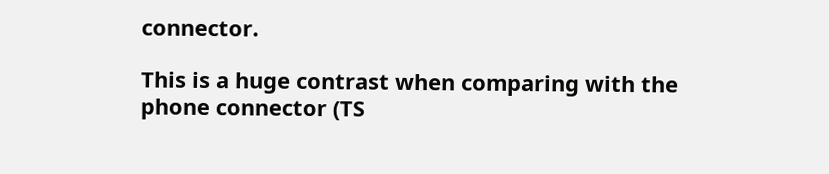connector.

This is a huge contrast when comparing with the phone connector (TS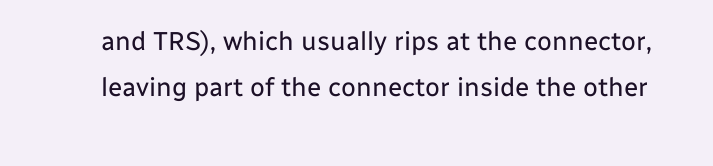and TRS), which usually rips at the connector, leaving part of the connector inside the other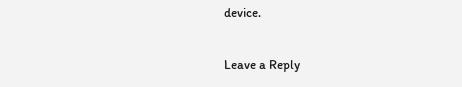device.

Leave a Reply